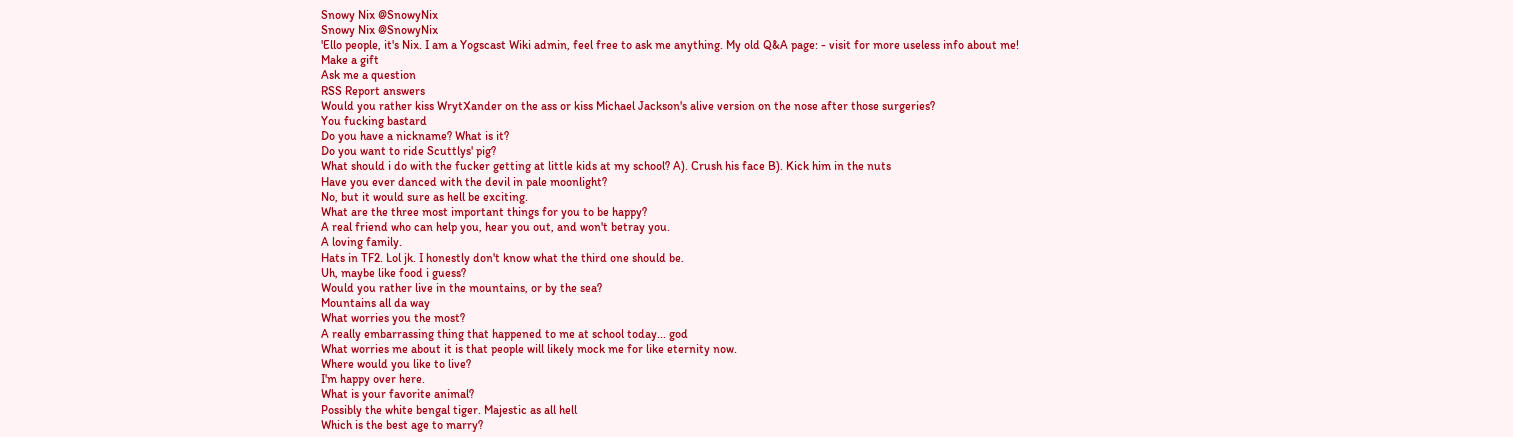Snowy Nix @SnowyNix
Snowy Nix @SnowyNix
'Ello people, it's Nix. I am a Yogscast Wiki admin, feel free to ask me anything. My old Q&A page: - visit for more useless info about me!
Make a gift
Ask me a question
RSS Report answers
Would you rather kiss WrytXander on the ass or kiss Michael Jackson's alive version on the nose after those surgeries?
You fucking bastard
Do you have a nickname? What is it?
Do you want to ride Scuttlys' pig?
What should i do with the fucker getting at little kids at my school? A). Crush his face B). Kick him in the nuts
Have you ever danced with the devil in pale moonlight?
No, but it would sure as hell be exciting.
What are the three most important things for you to be happy?
A real friend who can help you, hear you out, and won't betray you.
A loving family.
Hats in TF2. Lol jk. I honestly don't know what the third one should be.
Uh, maybe like food i guess?
Would you rather live in the mountains, or by the sea?
Mountains all da way
What worries you the most?
A really embarrassing thing that happened to me at school today... god
What worries me about it is that people will likely mock me for like eternity now.
Where would you like to live?
I'm happy over here.
What is your favorite animal?
Possibly the white bengal tiger. Majestic as all hell
Which is the best age to marry?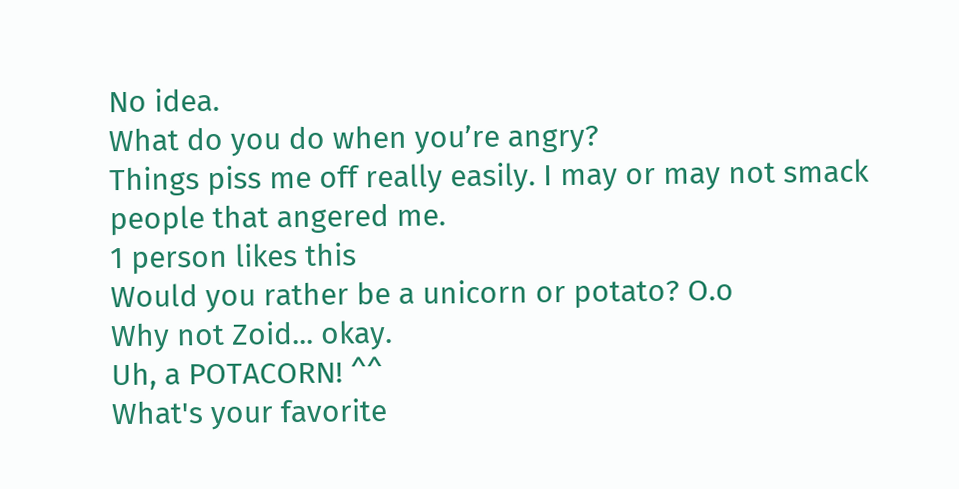No idea.
What do you do when you’re angry?
Things piss me off really easily. I may or may not smack people that angered me.
1 person likes this
Would you rather be a unicorn or potato? O.o
Why not Zoid... okay.
Uh, a POTACORN! ^^
What's your favorite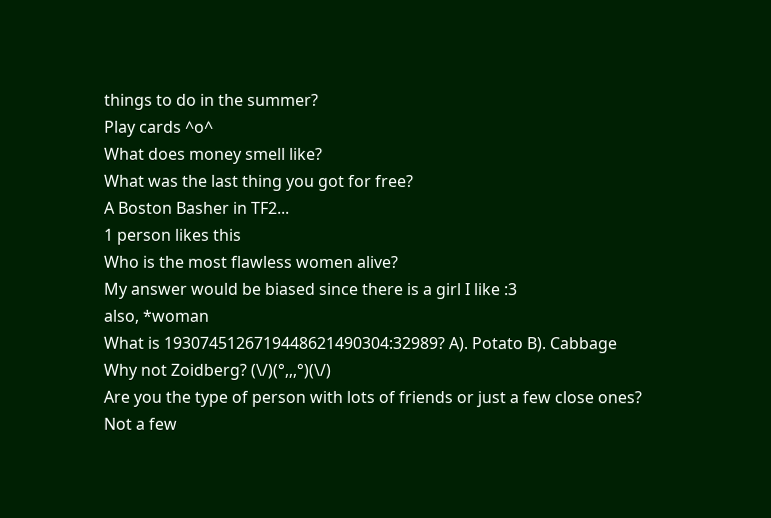things to do in the summer?
Play cards ^o^
What does money smell like?
What was the last thing you got for free?
A Boston Basher in TF2...
1 person likes this
Who is the most flawless women alive?
My answer would be biased since there is a girl I like :3
also, *woman
What is 1930745126719448621490304:32989? A). Potato B). Cabbage
Why not Zoidberg? (\/)(°,,,°)(\/)
Are you the type of person with lots of friends or just a few close ones?
Not a few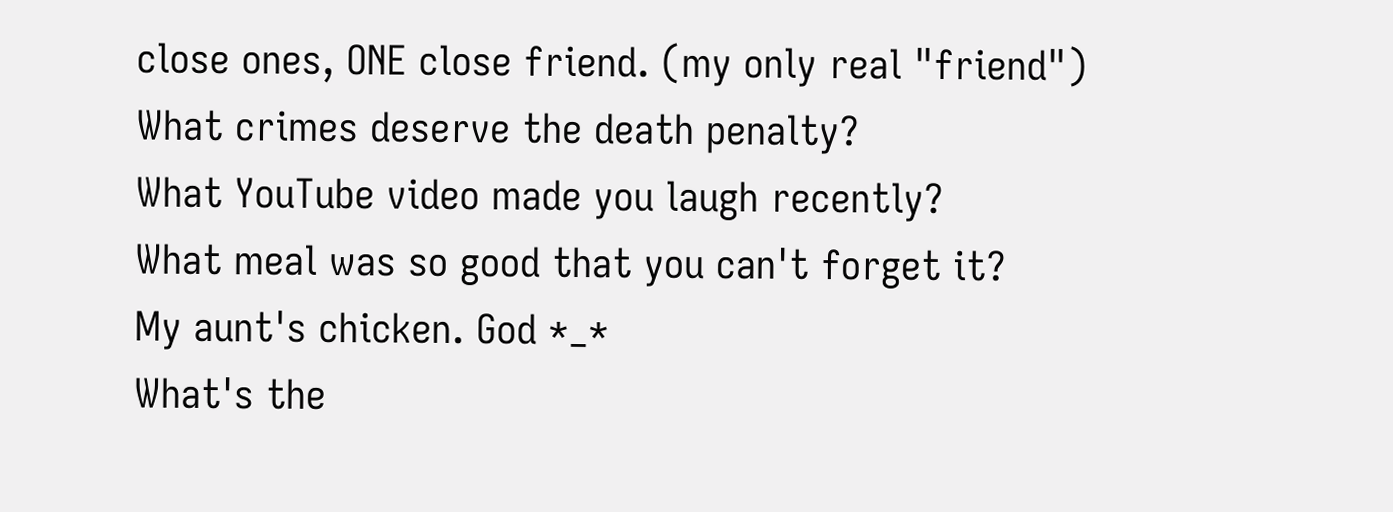close ones, ONE close friend. (my only real "friend")
What crimes deserve the death penalty?
What YouTube video made you laugh recently?
What meal was so good that you can't forget it?
My aunt's chicken. God *_*
What's the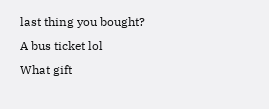last thing you bought?
A bus ticket lol
What gift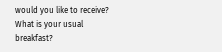would you like to receive?
What is your usual breakfast?